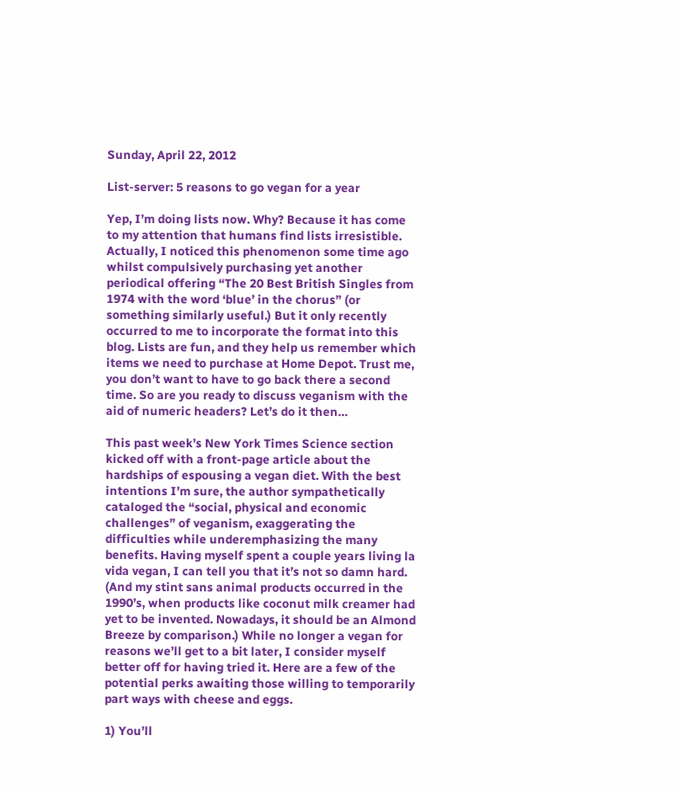Sunday, April 22, 2012

List-server: 5 reasons to go vegan for a year

Yep, I’m doing lists now. Why? Because it has come to my attention that humans find lists irresistible. Actually, I noticed this phenomenon some time ago whilst compulsively purchasing yet another periodical offering “The 20 Best British Singles from 1974 with the word ‘blue’ in the chorus” (or something similarly useful.) But it only recently occurred to me to incorporate the format into this blog. Lists are fun, and they help us remember which items we need to purchase at Home Depot. Trust me, you don’t want to have to go back there a second time. So are you ready to discuss veganism with the aid of numeric headers? Let’s do it then…

This past week’s New York Times Science section kicked off with a front-page article about the hardships of espousing a vegan diet. With the best intentions I’m sure, the author sympathetically cataloged the “social, physical and economic challenges” of veganism, exaggerating the difficulties while underemphasizing the many benefits. Having myself spent a couple years living la vida vegan, I can tell you that it’s not so damn hard. (And my stint sans animal products occurred in the 1990’s, when products like coconut milk creamer had yet to be invented. Nowadays, it should be an Almond Breeze by comparison.) While no longer a vegan for reasons we’ll get to a bit later, I consider myself better off for having tried it. Here are a few of the potential perks awaiting those willing to temporarily part ways with cheese and eggs.

1) You’ll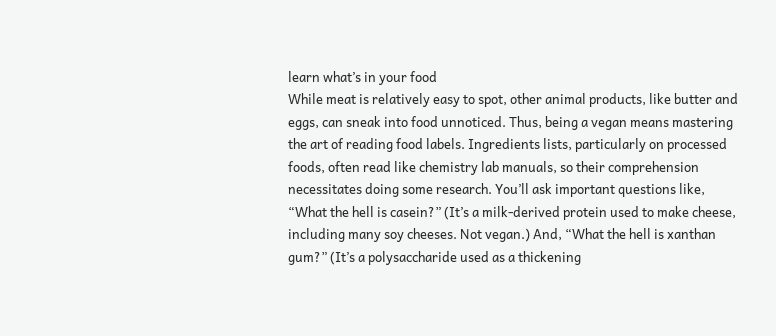learn what’s in your food
While meat is relatively easy to spot, other animal products, like butter and eggs, can sneak into food unnoticed. Thus, being a vegan means mastering the art of reading food labels. Ingredients lists, particularly on processed foods, often read like chemistry lab manuals, so their comprehension necessitates doing some research. You’ll ask important questions like, “What the hell is casein?” (It’s a milk-derived protein used to make cheese, including many soy cheeses. Not vegan.) And, “What the hell is xanthan gum?” (It’s a polysaccharide used as a thickening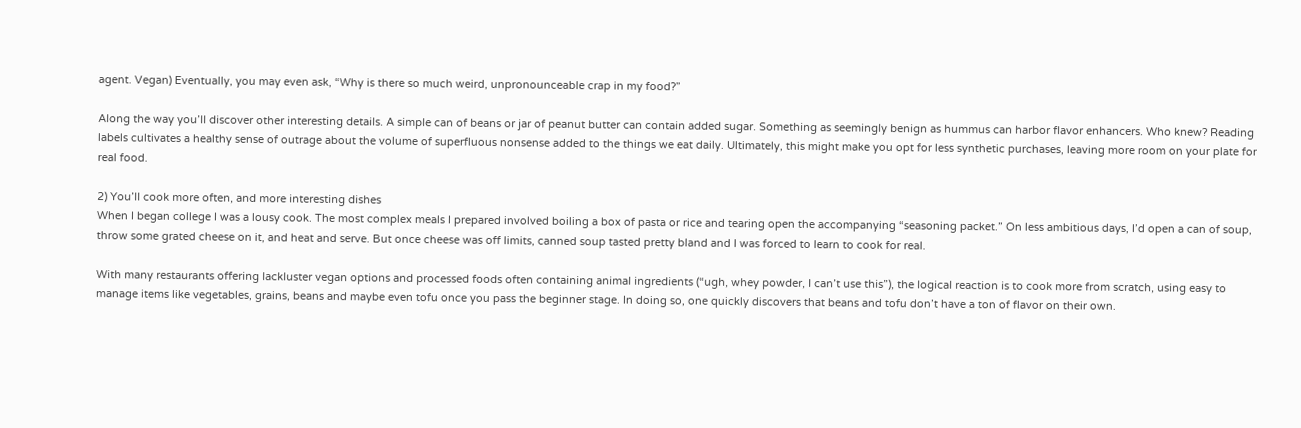agent. Vegan) Eventually, you may even ask, “Why is there so much weird, unpronounceable crap in my food?”

Along the way you’ll discover other interesting details. A simple can of beans or jar of peanut butter can contain added sugar. Something as seemingly benign as hummus can harbor flavor enhancers. Who knew? Reading labels cultivates a healthy sense of outrage about the volume of superfluous nonsense added to the things we eat daily. Ultimately, this might make you opt for less synthetic purchases, leaving more room on your plate for real food.

2) You’ll cook more often, and more interesting dishes
When I began college I was a lousy cook. The most complex meals I prepared involved boiling a box of pasta or rice and tearing open the accompanying “seasoning packet.” On less ambitious days, I’d open a can of soup, throw some grated cheese on it, and heat and serve. But once cheese was off limits, canned soup tasted pretty bland and I was forced to learn to cook for real.

With many restaurants offering lackluster vegan options and processed foods often containing animal ingredients (“ugh, whey powder, I can’t use this”), the logical reaction is to cook more from scratch, using easy to manage items like vegetables, grains, beans and maybe even tofu once you pass the beginner stage. In doing so, one quickly discovers that beans and tofu don’t have a ton of flavor on their own.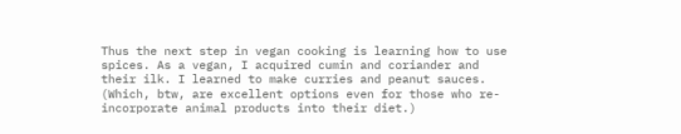Thus the next step in vegan cooking is learning how to use spices. As a vegan, I acquired cumin and coriander and their ilk. I learned to make curries and peanut sauces. (Which, btw, are excellent options even for those who re-incorporate animal products into their diet.)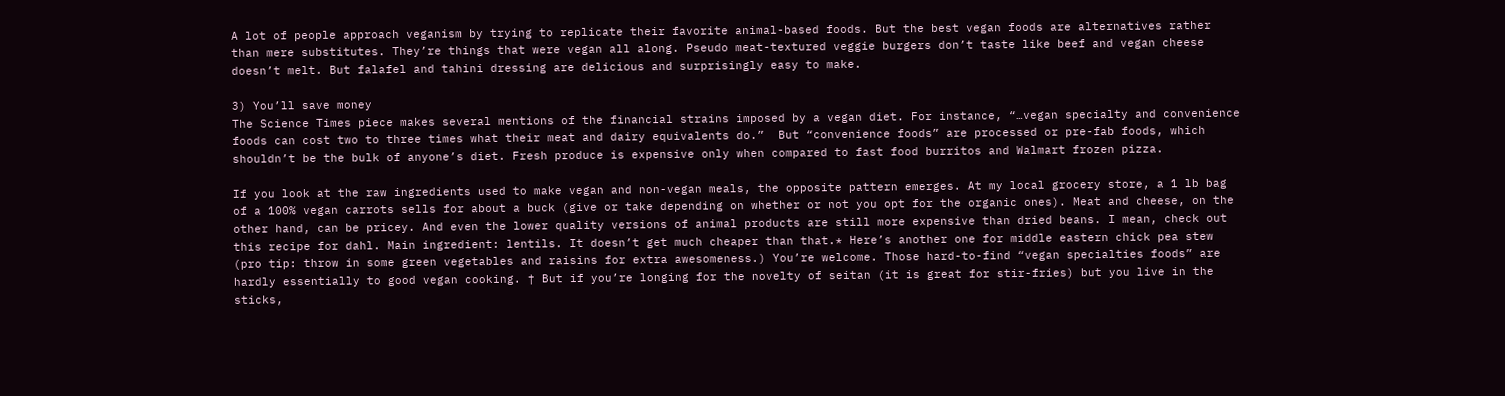A lot of people approach veganism by trying to replicate their favorite animal-based foods. But the best vegan foods are alternatives rather than mere substitutes. They’re things that were vegan all along. Pseudo meat-textured veggie burgers don’t taste like beef and vegan cheese doesn’t melt. But falafel and tahini dressing are delicious and surprisingly easy to make.

3) You’ll save money
The Science Times piece makes several mentions of the financial strains imposed by a vegan diet. For instance, “…vegan specialty and convenience foods can cost two to three times what their meat and dairy equivalents do.”  But “convenience foods” are processed or pre-fab foods, which shouldn’t be the bulk of anyone’s diet. Fresh produce is expensive only when compared to fast food burritos and Walmart frozen pizza.

If you look at the raw ingredients used to make vegan and non-vegan meals, the opposite pattern emerges. At my local grocery store, a 1 lb bag of a 100% vegan carrots sells for about a buck (give or take depending on whether or not you opt for the organic ones). Meat and cheese, on the other hand, can be pricey. And even the lower quality versions of animal products are still more expensive than dried beans. I mean, check out this recipe for dahl. Main ingredient: lentils. It doesn’t get much cheaper than that.* Here’s another one for middle eastern chick pea stew (pro tip: throw in some green vegetables and raisins for extra awesomeness.) You’re welcome. Those hard-to-find “vegan specialties foods” are hardly essentially to good vegan cooking. † But if you’re longing for the novelty of seitan (it is great for stir-fries) but you live in the sticks,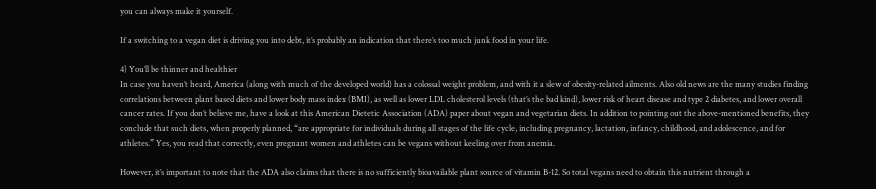you can always make it yourself.

If a switching to a vegan diet is driving you into debt, it’s probably an indication that there’s too much junk food in your life.

4) You’ll be thinner and healthier
In case you haven’t heard, America (along with much of the developed world) has a colossal weight problem, and with it a slew of obesity-related ailments. Also old news are the many studies finding correlations between plant based diets and lower body mass index (BMI), as well as lower LDL cholesterol levels (that’s the bad kind), lower risk of heart disease and type 2 diabetes, and lower overall cancer rates. If you don’t believe me, have a look at this American Dietetic Association (ADA) paper about vegan and vegetarian diets. In addition to pointing out the above-mentioned benefits, they conclude that such diets, when properly planned, “are appropriate for individuals during all stages of the life cycle, including pregnancy, lactation, infancy, childhood, and adolescence, and for athletes.” Yes, you read that correctly, even pregnant women and athletes can be vegans without keeling over from anemia.

However, it’s important to note that the ADA also claims that there is no sufficiently bioavailable plant source of vitamin B-12. So total vegans need to obtain this nutrient through a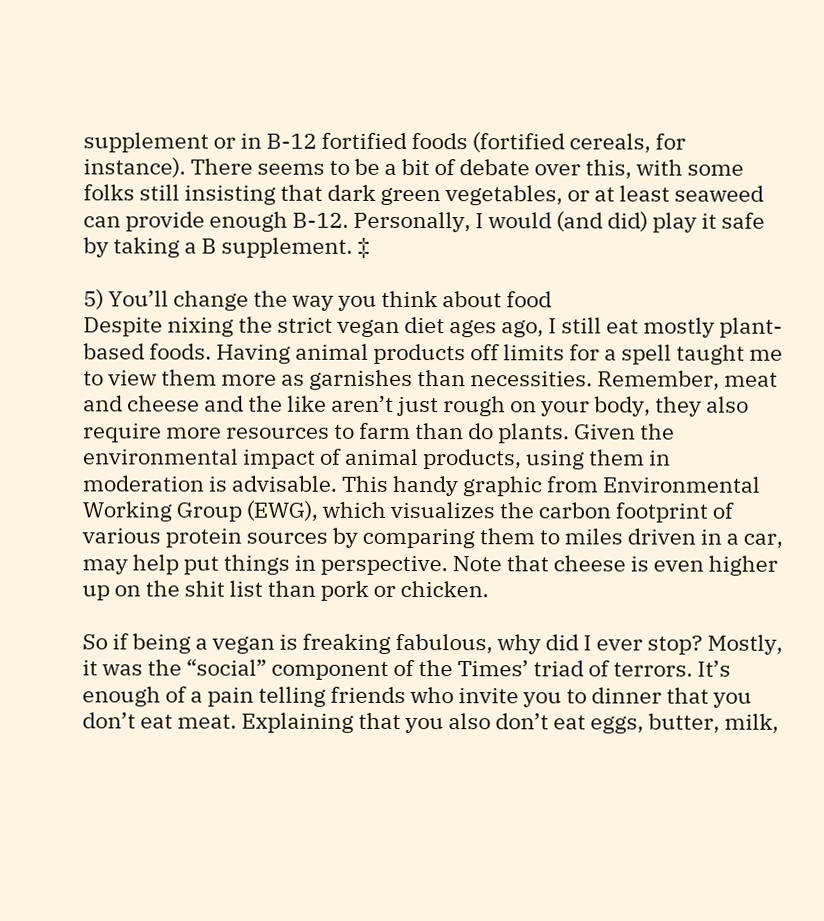supplement or in B-12 fortified foods (fortified cereals, for instance). There seems to be a bit of debate over this, with some folks still insisting that dark green vegetables, or at least seaweed can provide enough B-12. Personally, I would (and did) play it safe by taking a B supplement. ‡

5) You’ll change the way you think about food
Despite nixing the strict vegan diet ages ago, I still eat mostly plant-based foods. Having animal products off limits for a spell taught me to view them more as garnishes than necessities. Remember, meat and cheese and the like aren’t just rough on your body, they also require more resources to farm than do plants. Given the environmental impact of animal products, using them in moderation is advisable. This handy graphic from Environmental Working Group (EWG), which visualizes the carbon footprint of various protein sources by comparing them to miles driven in a car, may help put things in perspective. Note that cheese is even higher up on the shit list than pork or chicken.

So if being a vegan is freaking fabulous, why did I ever stop? Mostly, it was the “social” component of the Times’ triad of terrors. It’s enough of a pain telling friends who invite you to dinner that you don’t eat meat. Explaining that you also don’t eat eggs, butter, milk,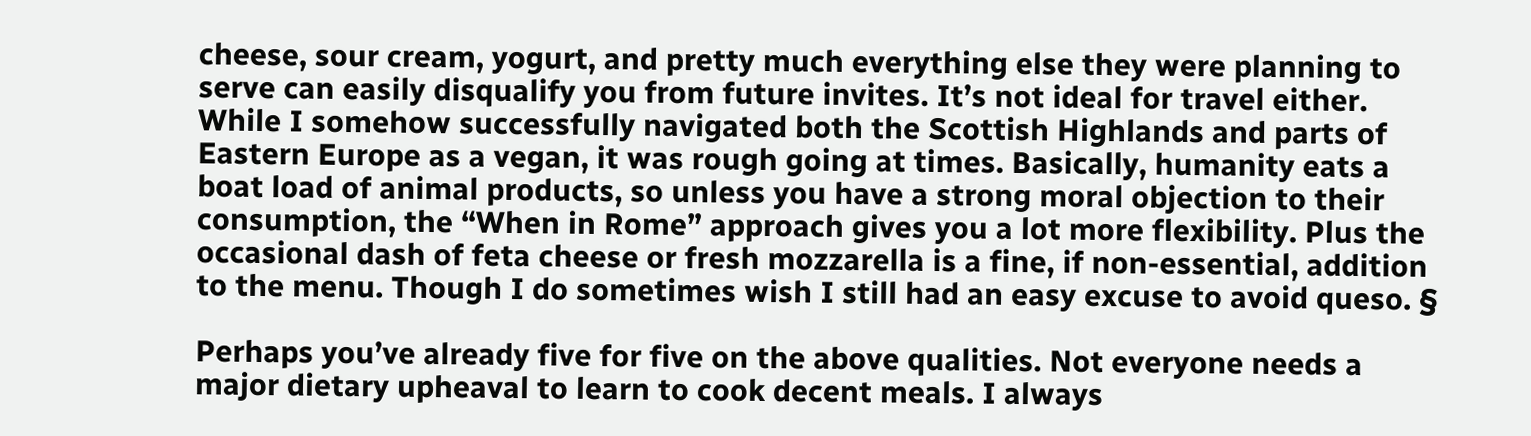cheese, sour cream, yogurt, and pretty much everything else they were planning to serve can easily disqualify you from future invites. It’s not ideal for travel either. While I somehow successfully navigated both the Scottish Highlands and parts of Eastern Europe as a vegan, it was rough going at times. Basically, humanity eats a boat load of animal products, so unless you have a strong moral objection to their consumption, the “When in Rome” approach gives you a lot more flexibility. Plus the occasional dash of feta cheese or fresh mozzarella is a fine, if non-essential, addition to the menu. Though I do sometimes wish I still had an easy excuse to avoid queso. §

Perhaps you’ve already five for five on the above qualities. Not everyone needs a major dietary upheaval to learn to cook decent meals. I always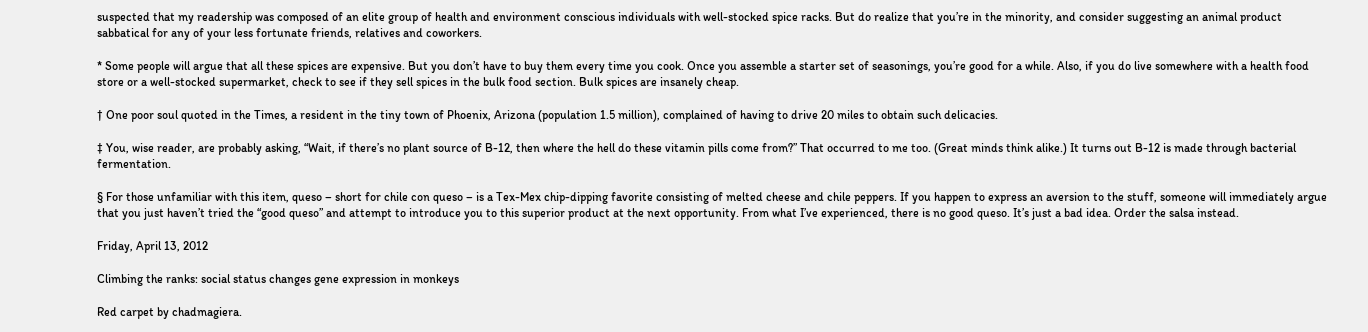suspected that my readership was composed of an elite group of health and environment conscious individuals with well-stocked spice racks. But do realize that you’re in the minority, and consider suggesting an animal product sabbatical for any of your less fortunate friends, relatives and coworkers.

* Some people will argue that all these spices are expensive. But you don’t have to buy them every time you cook. Once you assemble a starter set of seasonings, you’re good for a while. Also, if you do live somewhere with a health food store or a well-stocked supermarket, check to see if they sell spices in the bulk food section. Bulk spices are insanely cheap.

† One poor soul quoted in the Times, a resident in the tiny town of Phoenix, Arizona (population 1.5 million), complained of having to drive 20 miles to obtain such delicacies.

‡ You, wise reader, are probably asking, “Wait, if there’s no plant source of B-12, then where the hell do these vitamin pills come from?” That occurred to me too. (Great minds think alike.) It turns out B-12 is made through bacterial fermentation.

§ For those unfamiliar with this item, queso – short for chile con queso – is a Tex-Mex chip-dipping favorite consisting of melted cheese and chile peppers. If you happen to express an aversion to the stuff, someone will immediately argue that you just haven’t tried the “good queso” and attempt to introduce you to this superior product at the next opportunity. From what I’ve experienced, there is no good queso. It’s just a bad idea. Order the salsa instead.

Friday, April 13, 2012

Climbing the ranks: social status changes gene expression in monkeys

Red carpet by chadmagiera.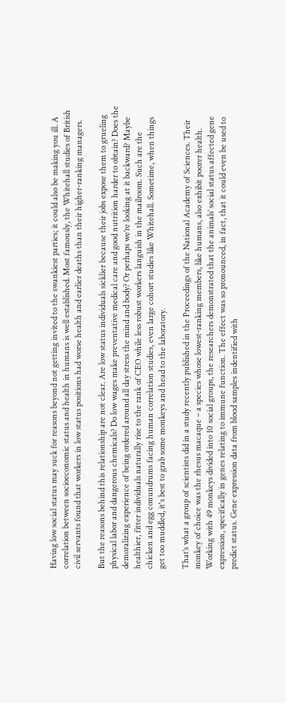Having low social status may suck for reasons beyond not getting invited to the swankiest parties; it could also be making you ill. A correlation between socioeconomic status and health in humans is well established. Most famously, the Whitehall studies of British civil servants found that workers in low status positions had worse health and earlier deaths than their higher-ranking managers.

But the reasons behind this relationship are not clear. Are low status individuals sicklier because their jobs expose them to grueling physical labor and dangerous chemicals? Do low wages make preventative medical care and good nutrition harder to obtain? Does the demoralizing experience of being ordered around all day stress the mind and body? Or perhaps we’re looking at it backward? Maybe healthier, fitter individuals naturally rise to the rank of CEO while less robust workers languish in the mailroom. Such are the chicken and egg conundrums facing human correlation studies, even large cohort studies like Whitehall. Sometime, when things get too muddled, it's best to grab some monkeys and head to the laboratory.

That’s what a group of scientists did in a study recently published in the Proceedings of the National Academy of Sciences. Their monkey of choice was the rhesus macaque – a species whose lowest-ranking members, like humans, also exhibit poorer health.  Working with 49 monkeys divided into 10 social groups, the researchers demonstrated that the animals’ social status affected gene expression, specifically in genes relating to immune function. The effect was so pronounced, in fact, that it could even be used to predict status. Gene expression data from blood samples indentified with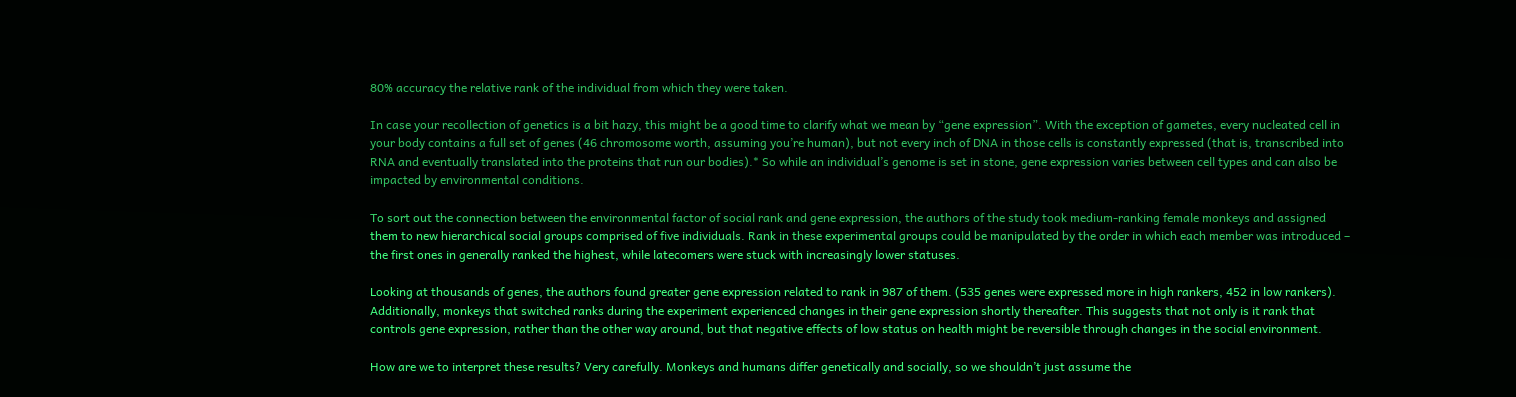80% accuracy the relative rank of the individual from which they were taken.

In case your recollection of genetics is a bit hazy, this might be a good time to clarify what we mean by “gene expression”. With the exception of gametes, every nucleated cell in your body contains a full set of genes (46 chromosome worth, assuming you’re human), but not every inch of DNA in those cells is constantly expressed (that is, transcribed into RNA and eventually translated into the proteins that run our bodies).* So while an individual’s genome is set in stone, gene expression varies between cell types and can also be impacted by environmental conditions.

To sort out the connection between the environmental factor of social rank and gene expression, the authors of the study took medium-ranking female monkeys and assigned them to new hierarchical social groups comprised of five individuals. Rank in these experimental groups could be manipulated by the order in which each member was introduced – the first ones in generally ranked the highest, while latecomers were stuck with increasingly lower statuses.

Looking at thousands of genes, the authors found greater gene expression related to rank in 987 of them. (535 genes were expressed more in high rankers, 452 in low rankers). Additionally, monkeys that switched ranks during the experiment experienced changes in their gene expression shortly thereafter. This suggests that not only is it rank that controls gene expression, rather than the other way around, but that negative effects of low status on health might be reversible through changes in the social environment.

How are we to interpret these results? Very carefully. Monkeys and humans differ genetically and socially, so we shouldn’t just assume the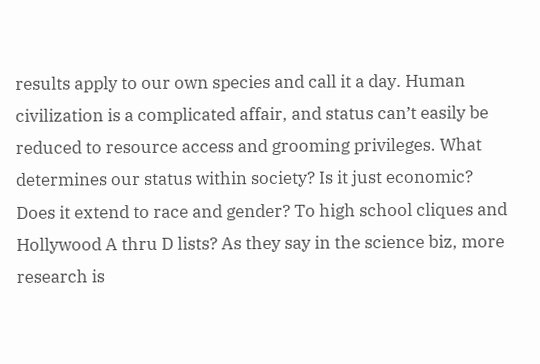results apply to our own species and call it a day. Human civilization is a complicated affair, and status can’t easily be reduced to resource access and grooming privileges. What determines our status within society? Is it just economic? Does it extend to race and gender? To high school cliques and Hollywood A thru D lists? As they say in the science biz, more research is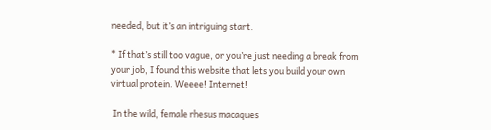needed, but it’s an intriguing start.

* If that’s still too vague, or you’re just needing a break from your job, I found this website that lets you build your own virtual protein. Weeee! Internet!

 In the wild, female rhesus macaques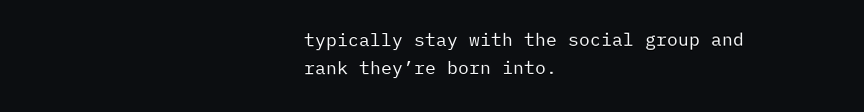typically stay with the social group and rank they’re born into.